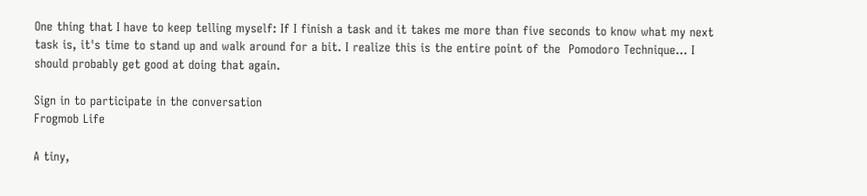One thing that I have to keep telling myself: If I finish a task and it takes me more than five seconds to know what my next task is, it's time to stand up and walk around for a bit. I realize this is the entire point of the  Pomodoro Technique... I should probably get good at doing that again.

Sign in to participate in the conversation
Frogmob Life

A tiny,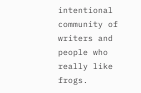intentional community of writers and people who really like frogs.